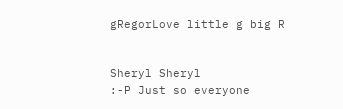gRegorLove little g big R


Sheryl Sheryl
:-P Just so everyone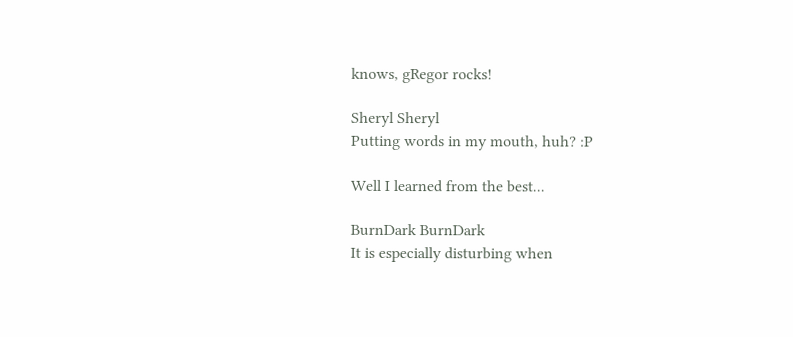knows, gRegor rocks!

Sheryl Sheryl
Putting words in my mouth, huh? :P

Well I learned from the best...

BurnDark BurnDark
It is especially disturbing when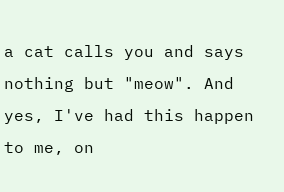a cat calls you and says nothing but "meow". And yes, I've had this happen to me, on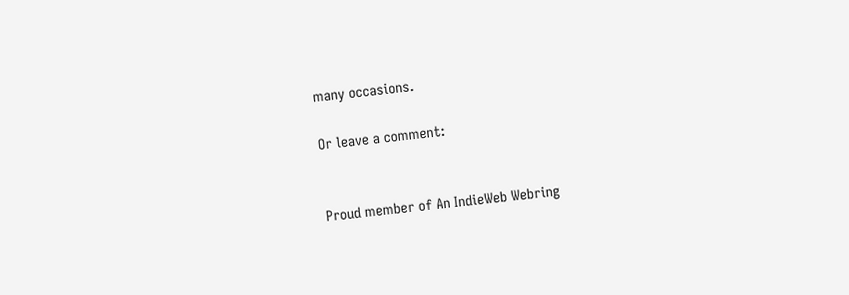many occasions.

Or leave a comment:


Proud member of An IndieWeb Webring